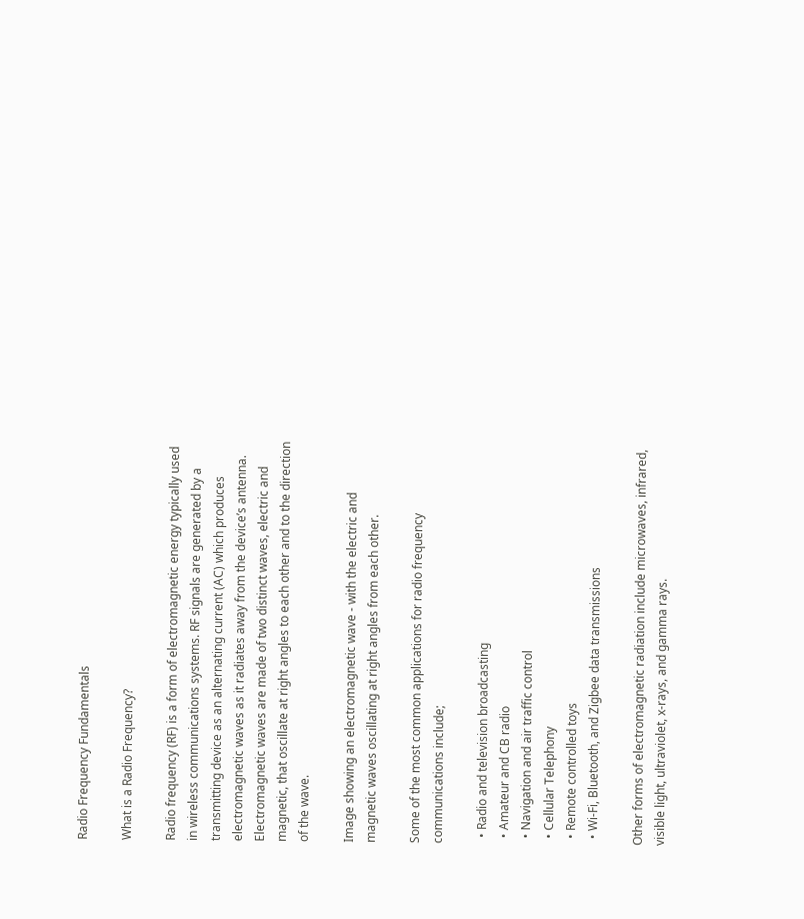Radio Frequency Fundamentals

What is a Radio Frequency?

Radio frequency (RF) is a form of electromagnetic energy typically used in wireless communications systems. RF signals are generated by a transmitting device as an alternating current (AC) which produces electromagnetic waves as it radiates away from the device’s antenna. Electromagnetic waves are made of two distinct waves, electric and magnetic, that oscillate at right angles to each other and to the direction of the wave.

Image showing an electromagnetic wave - with the electric and magnetic waves oscillating at right angles from each other.

Some of the most common applications for radio frequency communications include;

  • Radio and television broadcasting
  • Amateur and CB radio
  • Navigation and air traffic control
  • Cellular Telephony
  • Remote controlled toys
  • Wi-Fi, Bluetooth, and Zigbee data transmissions

Other forms of electromagnetic radiation include microwaves, infrared, visible light, ultraviolet, x-rays, and gamma rays.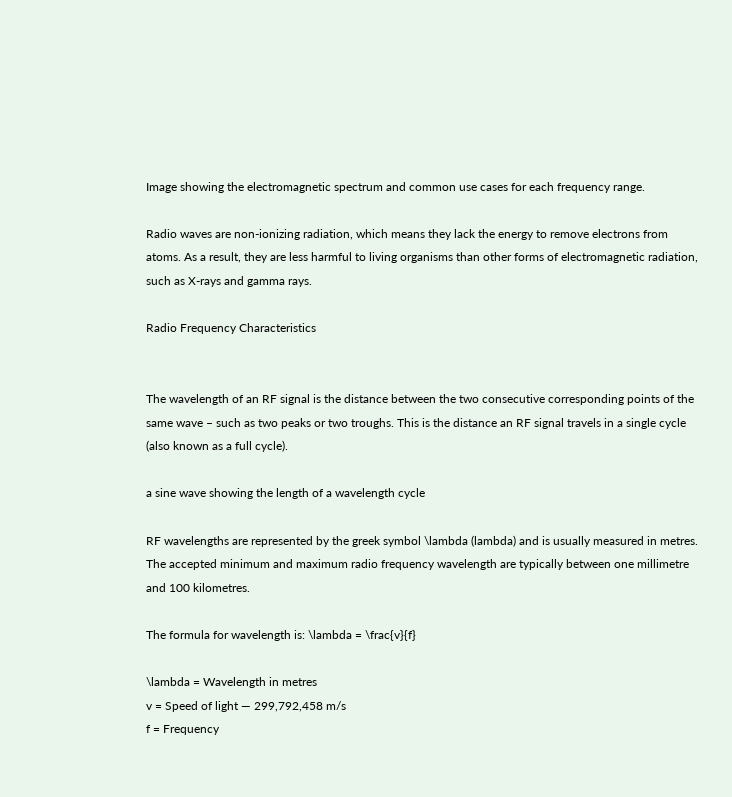Image showing the electromagnetic spectrum and common use cases for each frequency range.

Radio waves are non-ionizing radiation, which means they lack the energy to remove electrons from atoms. As a result, they are less harmful to living organisms than other forms of electromagnetic radiation, such as X-rays and gamma rays.

Radio Frequency Characteristics


The wavelength of an RF signal is the distance between the two consecutive corresponding points of the same wave – such as two peaks or two troughs. This is the distance an RF signal travels in a single cycle (also known as a full cycle).

a sine wave showing the length of a wavelength cycle

RF wavelengths are represented by the greek symbol \lambda (lambda) and is usually measured in metres. The accepted minimum and maximum radio frequency wavelength are typically between one millimetre and 100 kilometres.

The formula for wavelength is: \lambda = \frac{v}{f}

\lambda = Wavelength in metres
v = Speed of light — 299,792,458 m/s
f = Frequency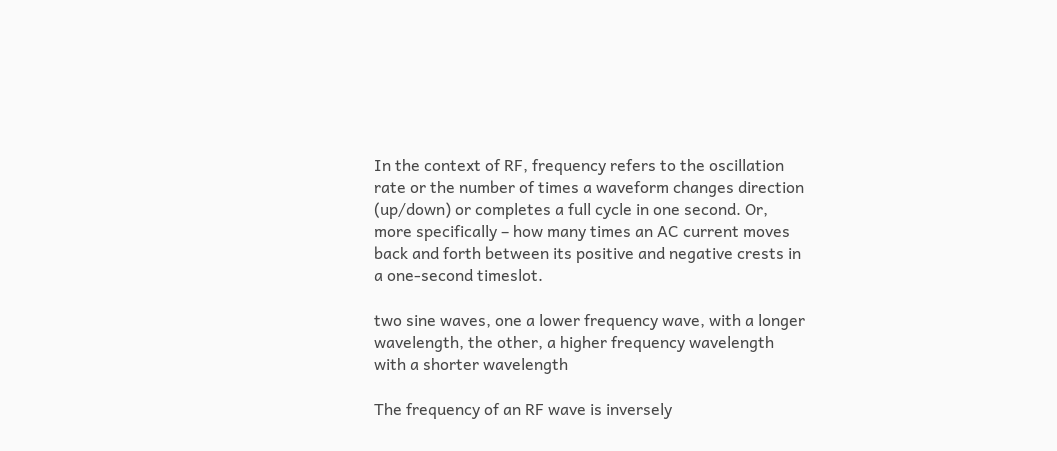In the context of RF, frequency refers to the oscillation rate or the number of times a waveform changes direction (up/down) or completes a full cycle in one second. Or, more specifically – how many times an AC current moves back and forth between its positive and negative crests in a one-second timeslot.

two sine waves, one a lower frequency wave, with a longer wavelength, the other, a higher frequency wavelength with a shorter wavelength

The frequency of an RF wave is inversely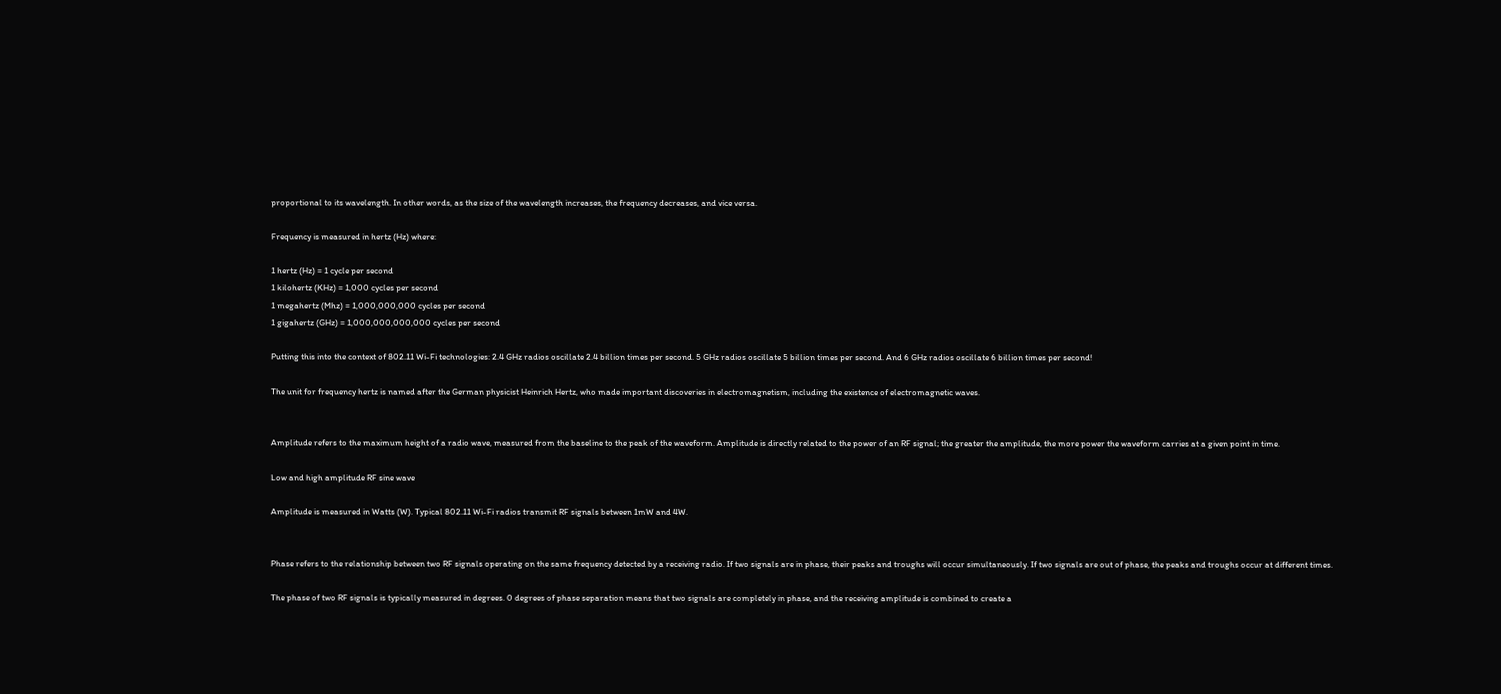proportional to its wavelength. In other words, as the size of the wavelength increases, the frequency decreases, and vice versa.

Frequency is measured in hertz (Hz) where:

1 hertz (Hz) = 1 cycle per second
1 kilohertz (KHz) = 1,000 cycles per second
1 megahertz (Mhz) = 1,000,000,000 cycles per second
1 gigahertz (GHz) = 1,000,000,000,000 cycles per second

Putting this into the context of 802.11 Wi-Fi technologies: 2.4 GHz radios oscillate 2.4 billion times per second. 5 GHz radios oscillate 5 billion times per second. And 6 GHz radios oscillate 6 billion times per second!

The unit for frequency hertz is named after the German physicist Heinrich Hertz, who made important discoveries in electromagnetism, including the existence of electromagnetic waves.


Amplitude refers to the maximum height of a radio wave, measured from the baseline to the peak of the waveform. Amplitude is directly related to the power of an RF signal; the greater the amplitude, the more power the waveform carries at a given point in time.

Low and high amplitude RF sine wave

Amplitude is measured in Watts (W). Typical 802.11 Wi-Fi radios transmit RF signals between 1mW and 4W.


Phase refers to the relationship between two RF signals operating on the same frequency detected by a receiving radio. If two signals are in phase, their peaks and troughs will occur simultaneously. If two signals are out of phase, the peaks and troughs occur at different times.

The phase of two RF signals is typically measured in degrees. 0 degrees of phase separation means that two signals are completely in phase, and the receiving amplitude is combined to create a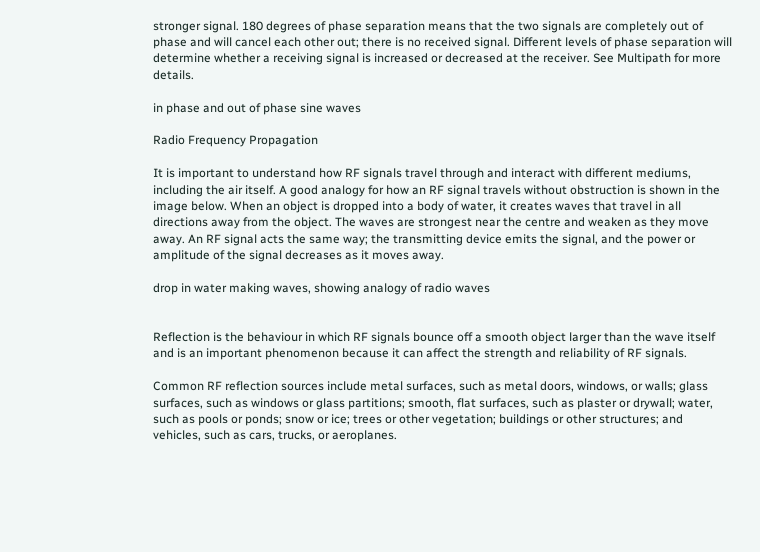stronger signal. 180 degrees of phase separation means that the two signals are completely out of phase and will cancel each other out; there is no received signal. Different levels of phase separation will determine whether a receiving signal is increased or decreased at the receiver. See Multipath for more details.

in phase and out of phase sine waves

Radio Frequency Propagation

It is important to understand how RF signals travel through and interact with different mediums, including the air itself. A good analogy for how an RF signal travels without obstruction is shown in the image below. When an object is dropped into a body of water, it creates waves that travel in all directions away from the object. The waves are strongest near the centre and weaken as they move away. An RF signal acts the same way; the transmitting device emits the signal, and the power or amplitude of the signal decreases as it moves away.

drop in water making waves, showing analogy of radio waves


Reflection is the behaviour in which RF signals bounce off a smooth object larger than the wave itself and is an important phenomenon because it can affect the strength and reliability of RF signals.

Common RF reflection sources include metal surfaces, such as metal doors, windows, or walls; glass surfaces, such as windows or glass partitions; smooth, flat surfaces, such as plaster or drywall; water, such as pools or ponds; snow or ice; trees or other vegetation; buildings or other structures; and vehicles, such as cars, trucks, or aeroplanes.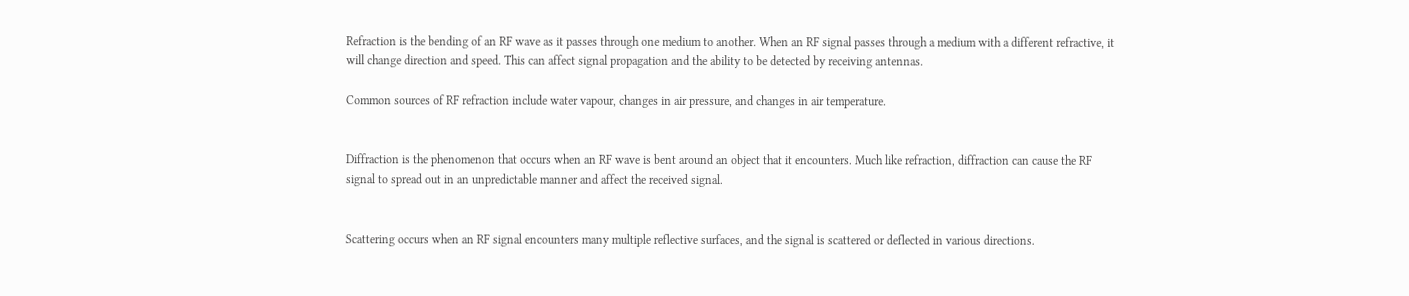Refraction is the bending of an RF wave as it passes through one medium to another. When an RF signal passes through a medium with a different refractive, it will change direction and speed. This can affect signal propagation and the ability to be detected by receiving antennas.

Common sources of RF refraction include water vapour, changes in air pressure, and changes in air temperature.


Diffraction is the phenomenon that occurs when an RF wave is bent around an object that it encounters. Much like refraction, diffraction can cause the RF signal to spread out in an unpredictable manner and affect the received signal.


Scattering occurs when an RF signal encounters many multiple reflective surfaces, and the signal is scattered or deflected in various directions.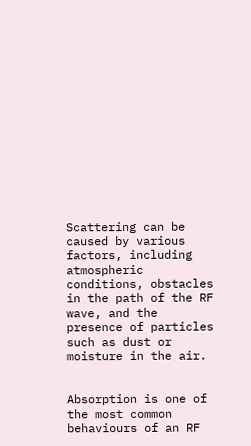Scattering can be caused by various factors, including atmospheric conditions, obstacles in the path of the RF wave, and the presence of particles such as dust or moisture in the air.


Absorption is one of the most common behaviours of an RF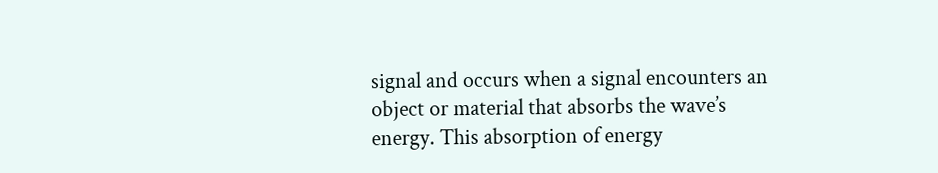signal and occurs when a signal encounters an object or material that absorbs the wave’s energy. This absorption of energy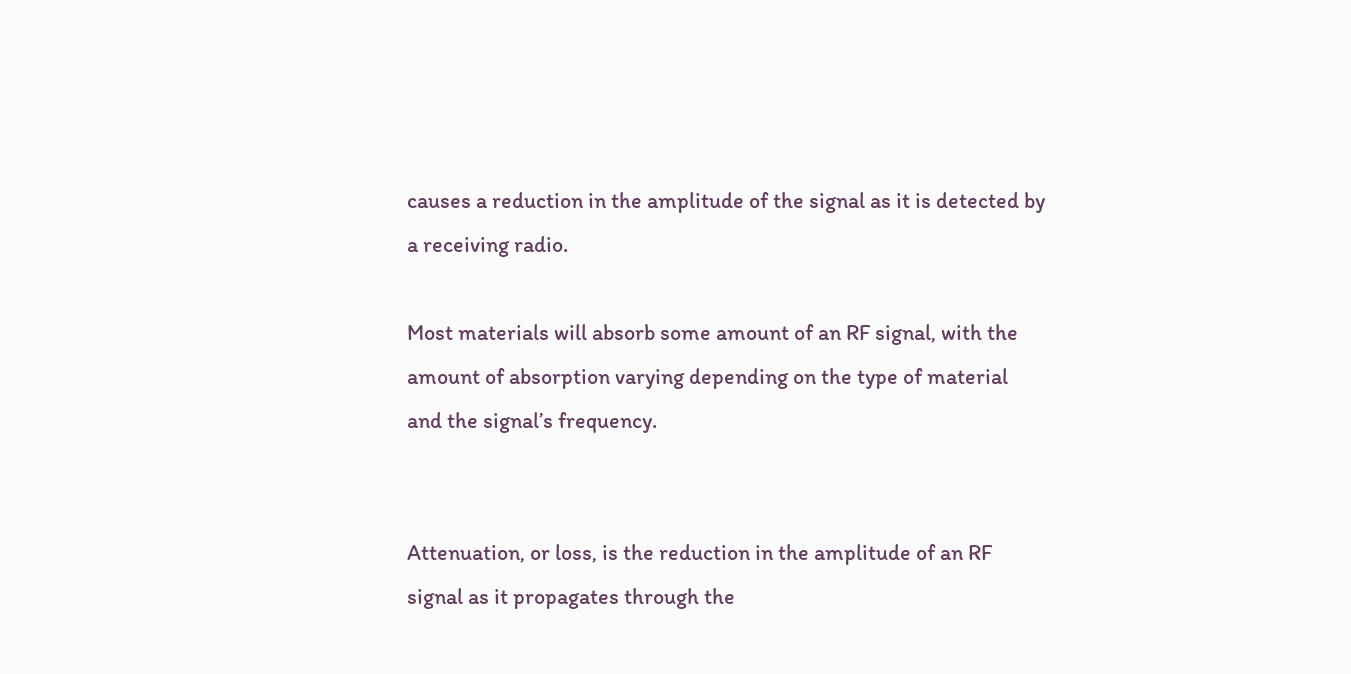causes a reduction in the amplitude of the signal as it is detected by a receiving radio.

Most materials will absorb some amount of an RF signal, with the amount of absorption varying depending on the type of material and the signal’s frequency.


Attenuation, or loss, is the reduction in the amplitude of an RF signal as it propagates through the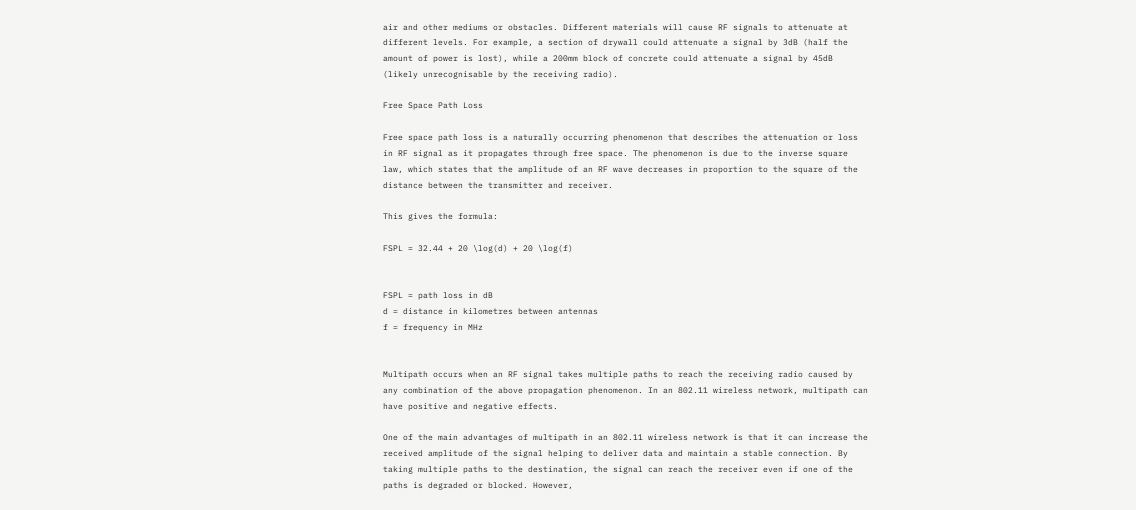air and other mediums or obstacles. Different materials will cause RF signals to attenuate at different levels. For example, a section of drywall could attenuate a signal by 3dB (half the amount of power is lost), while a 200mm block of concrete could attenuate a signal by 45dB (likely unrecognisable by the receiving radio).

Free Space Path Loss

Free space path loss is a naturally occurring phenomenon that describes the attenuation or loss in RF signal as it propagates through free space. The phenomenon is due to the inverse square law, which states that the amplitude of an RF wave decreases in proportion to the square of the distance between the transmitter and receiver.

This gives the formula:

FSPL = 32.44 + 20 \log(d) + 20 \log(f)


FSPL = path loss in dB
d = distance in kilometres between antennas
f = frequency in MHz


Multipath occurs when an RF signal takes multiple paths to reach the receiving radio caused by any combination of the above propagation phenomenon. In an 802.11 wireless network, multipath can have positive and negative effects.

One of the main advantages of multipath in an 802.11 wireless network is that it can increase the received amplitude of the signal helping to deliver data and maintain a stable connection. By taking multiple paths to the destination, the signal can reach the receiver even if one of the paths is degraded or blocked. However,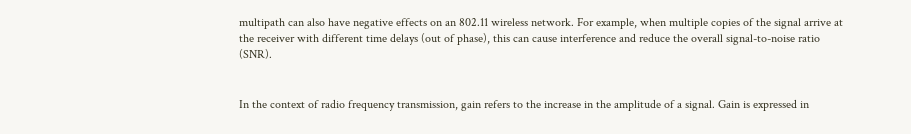multipath can also have negative effects on an 802.11 wireless network. For example, when multiple copies of the signal arrive at the receiver with different time delays (out of phase), this can cause interference and reduce the overall signal-to-noise ratio (SNR).


In the context of radio frequency transmission, gain refers to the increase in the amplitude of a signal. Gain is expressed in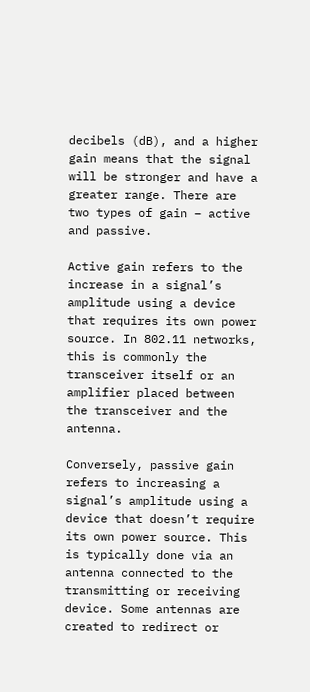decibels (dB), and a higher gain means that the signal will be stronger and have a greater range. There are two types of gain – active and passive.

Active gain refers to the increase in a signal’s amplitude using a device that requires its own power source. In 802.11 networks, this is commonly the transceiver itself or an amplifier placed between the transceiver and the antenna.

Conversely, passive gain refers to increasing a signal’s amplitude using a device that doesn’t require its own power source. This is typically done via an antenna connected to the transmitting or receiving device. Some antennas are created to redirect or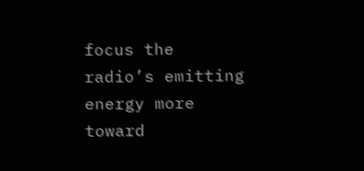focus the radio’s emitting energy more toward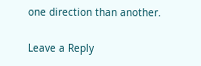one direction than another.

Leave a Reply